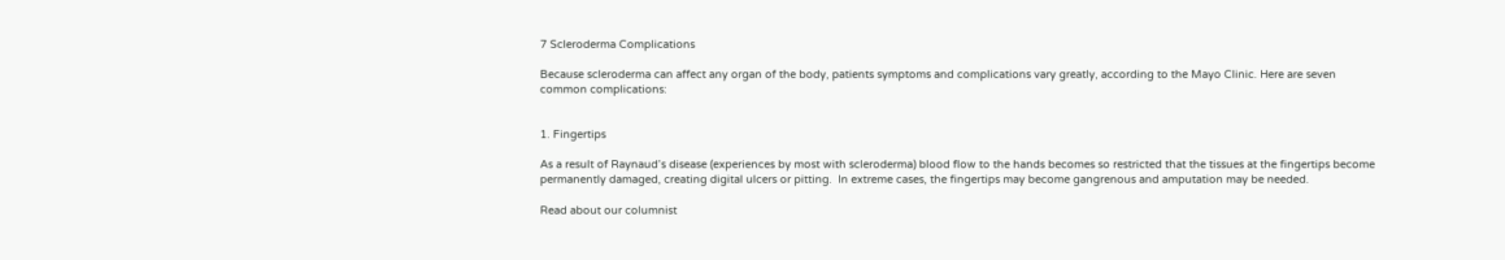7 Scleroderma Complications

Because scleroderma can affect any organ of the body, patients symptoms and complications vary greatly, according to the Mayo Clinic. Here are seven common complications:


1. Fingertips

As a result of Raynaud’s disease (experiences by most with scleroderma) blood flow to the hands becomes so restricted that the tissues at the fingertips become permanently damaged, creating digital ulcers or pitting.  In extreme cases, the fingertips may become gangrenous and amputation may be needed.

Read about our columnist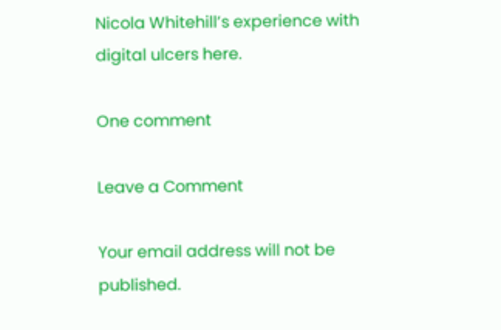Nicola Whitehill’s experience with digital ulcers here.

One comment

Leave a Comment

Your email address will not be published.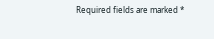Required fields are marked *